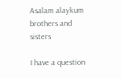Asalam alaykum brothers and sisters

I have a question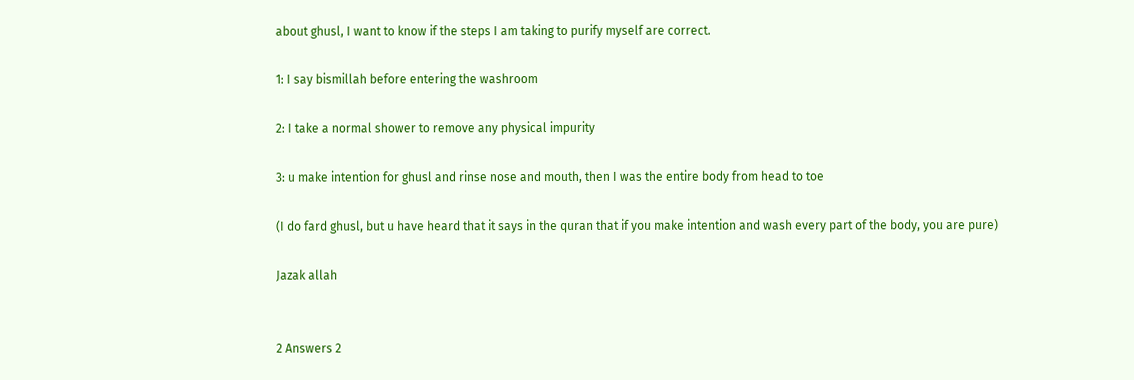about ghusl, I want to know if the steps I am taking to purify myself are correct.

1: I say bismillah before entering the washroom

2: I take a normal shower to remove any physical impurity

3: u make intention for ghusl and rinse nose and mouth, then I was the entire body from head to toe

(I do fard ghusl, but u have heard that it says in the quran that if you make intention and wash every part of the body, you are pure)

Jazak allah


2 Answers 2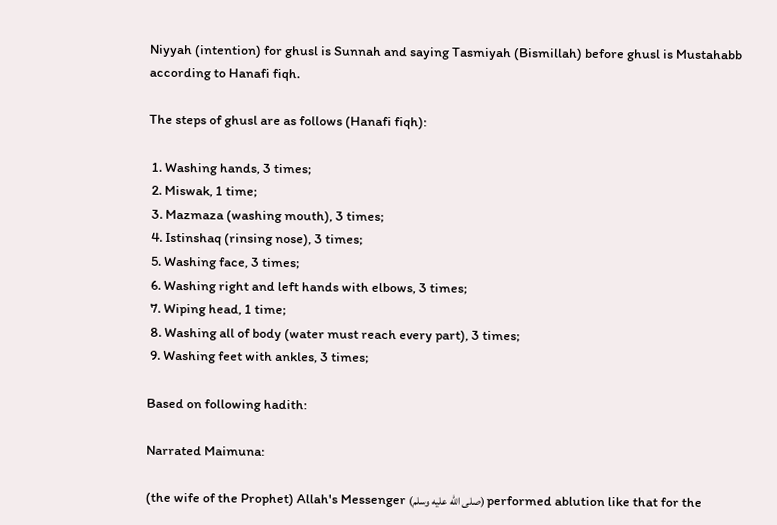Niyyah (intention) for ghusl is Sunnah and saying Tasmiyah (Bismillah) before ghusl is Mustahabb according to Hanafi fiqh.

The steps of ghusl are as follows (Hanafi fiqh):

 1. Washing hands, 3 times;
 2. Miswak, 1 time;
 3. Mazmaza (washing mouth), 3 times;
 4. Istinshaq (rinsing nose), 3 times;
 5. Washing face, 3 times;
 6. Washing right and left hands with elbows, 3 times;
 7. Wiping head, 1 time;
 8. Washing all of body (water must reach every part), 3 times;
 9. Washing feet with ankles, 3 times;

Based on following hadith:

Narrated Maimuna:

(the wife of the Prophet) Allah's Messenger (صلى الله عليه وسلم) performed ablution like that for the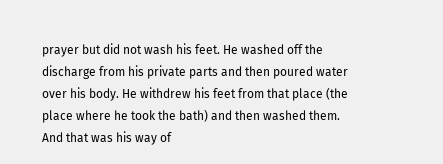prayer but did not wash his feet. He washed off the discharge from his private parts and then poured water over his body. He withdrew his feet from that place (the place where he took the bath) and then washed them. And that was his way of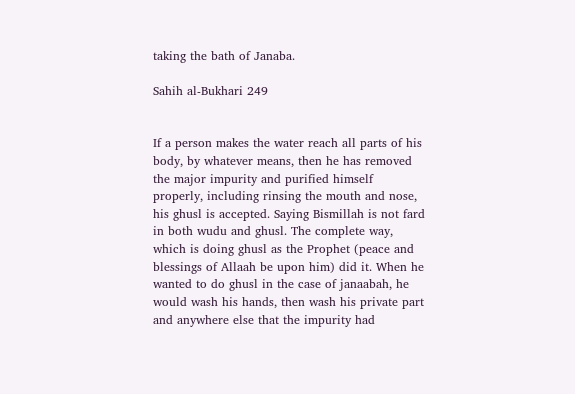taking the bath of Janaba.

Sahih al-Bukhari 249


If a person makes the water reach all parts of his body, by whatever means, then he has removed the major impurity and purified himself properly, including rinsing the mouth and nose, his ghusl is accepted. Saying Bismillah is not fard in both wudu and ghusl. The complete way, which is doing ghusl as the Prophet (peace and blessings of Allaah be upon him) did it. When he wanted to do ghusl in the case of janaabah, he would wash his hands, then wash his private part and anywhere else that the impurity had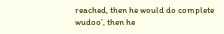reached, then he would do complete wudoo’, then he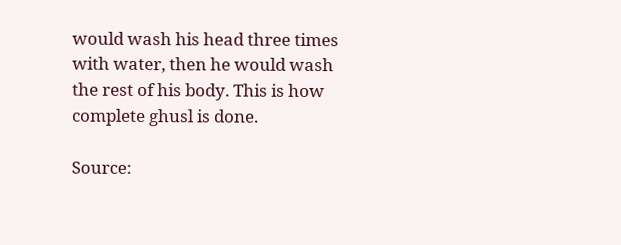would wash his head three times with water, then he would wash the rest of his body. This is how complete ghusl is done.

Source: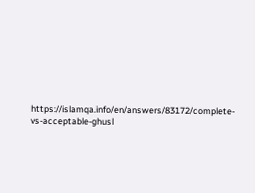https://islamqa.info/en/answers/83172/complete-vs-acceptable-ghusl